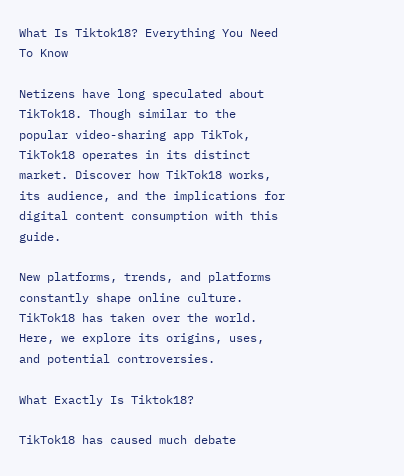What Is Tiktok18? Everything You Need To Know

Netizens have long speculated about TikTok18. Though similar to the popular video-sharing app TikTok, TikTok18 operates in its distinct market. Discover how TikTok18 works, its audience, and the implications for digital content consumption with this guide.

New platforms, trends, and platforms constantly shape online culture. TikTok18 has taken over the world. Here, we explore its origins, uses, and potential controversies.

What Exactly Is Tiktok18?

TikTok18 has caused much debate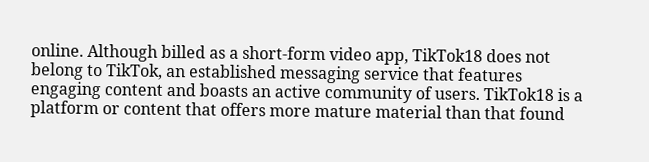online. Although billed as a short-form video app, TikTok18 does not belong to TikTok, an established messaging service that features engaging content and boasts an active community of users. TikTok18 is a platform or content that offers more mature material than that found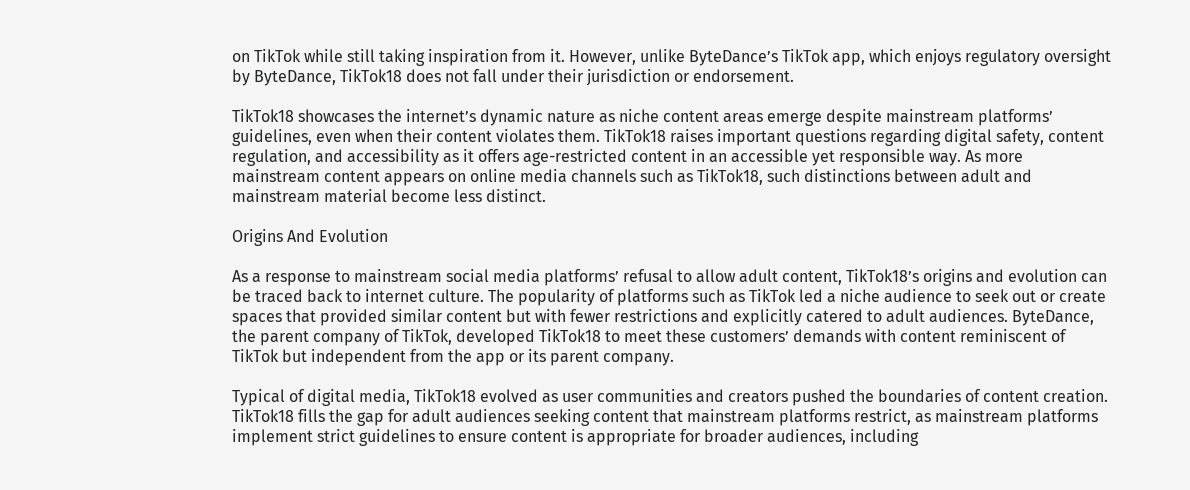on TikTok while still taking inspiration from it. However, unlike ByteDance’s TikTok app, which enjoys regulatory oversight by ByteDance, TikTok18 does not fall under their jurisdiction or endorsement.

TikTok18 showcases the internet’s dynamic nature as niche content areas emerge despite mainstream platforms’ guidelines, even when their content violates them. TikTok18 raises important questions regarding digital safety, content regulation, and accessibility as it offers age-restricted content in an accessible yet responsible way. As more mainstream content appears on online media channels such as TikTok18, such distinctions between adult and mainstream material become less distinct.

Origins And Evolution

As a response to mainstream social media platforms’ refusal to allow adult content, TikTok18’s origins and evolution can be traced back to internet culture. The popularity of platforms such as TikTok led a niche audience to seek out or create spaces that provided similar content but with fewer restrictions and explicitly catered to adult audiences. ByteDance, the parent company of TikTok, developed TikTok18 to meet these customers’ demands with content reminiscent of TikTok but independent from the app or its parent company.

Typical of digital media, TikTok18 evolved as user communities and creators pushed the boundaries of content creation. TikTok18 fills the gap for adult audiences seeking content that mainstream platforms restrict, as mainstream platforms implement strict guidelines to ensure content is appropriate for broader audiences, including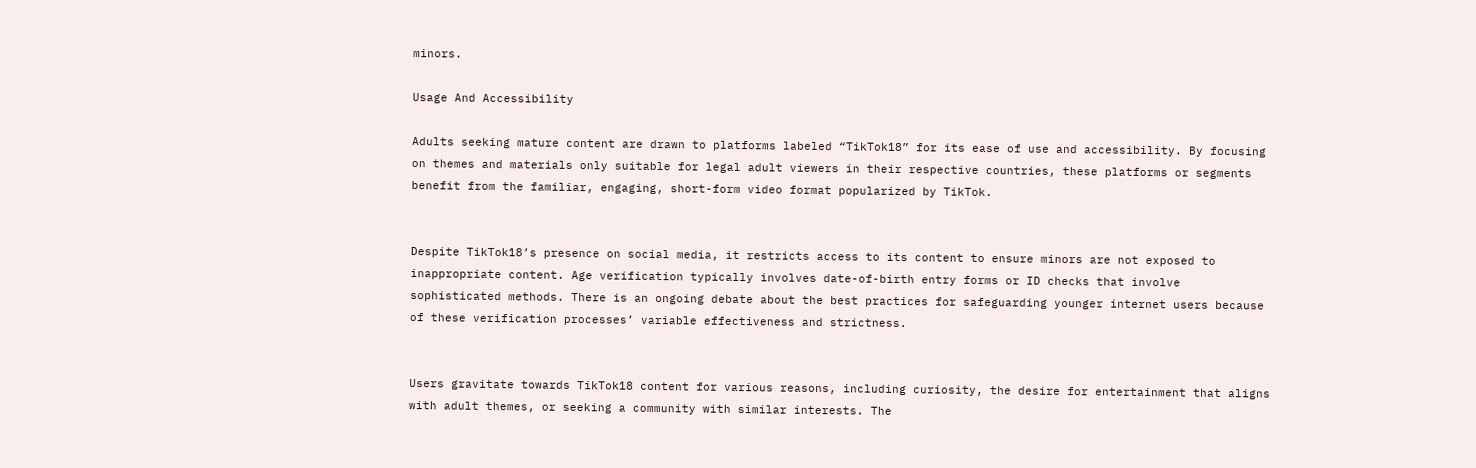minors.

Usage And Accessibility

Adults seeking mature content are drawn to platforms labeled “TikTok18” for its ease of use and accessibility. By focusing on themes and materials only suitable for legal adult viewers in their respective countries, these platforms or segments benefit from the familiar, engaging, short-form video format popularized by TikTok.


Despite TikTok18’s presence on social media, it restricts access to its content to ensure minors are not exposed to inappropriate content. Age verification typically involves date-of-birth entry forms or ID checks that involve sophisticated methods. There is an ongoing debate about the best practices for safeguarding younger internet users because of these verification processes’ variable effectiveness and strictness.


Users gravitate towards TikTok18 content for various reasons, including curiosity, the desire for entertainment that aligns with adult themes, or seeking a community with similar interests. The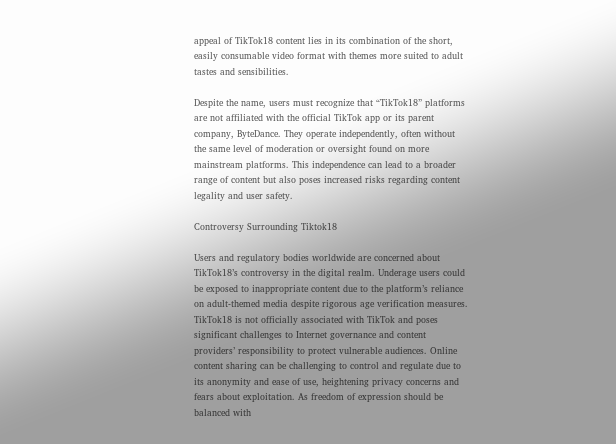appeal of TikTok18 content lies in its combination of the short, easily consumable video format with themes more suited to adult tastes and sensibilities.

Despite the name, users must recognize that “TikTok18” platforms are not affiliated with the official TikTok app or its parent company, ByteDance. They operate independently, often without the same level of moderation or oversight found on more mainstream platforms. This independence can lead to a broader range of content but also poses increased risks regarding content legality and user safety.

Controversy Surrounding Tiktok18

Users and regulatory bodies worldwide are concerned about TikTok18’s controversy in the digital realm. Underage users could be exposed to inappropriate content due to the platform’s reliance on adult-themed media despite rigorous age verification measures. TikTok18 is not officially associated with TikTok and poses significant challenges to Internet governance and content providers’ responsibility to protect vulnerable audiences. Online content sharing can be challenging to control and regulate due to its anonymity and ease of use, heightening privacy concerns and fears about exploitation. As freedom of expression should be balanced with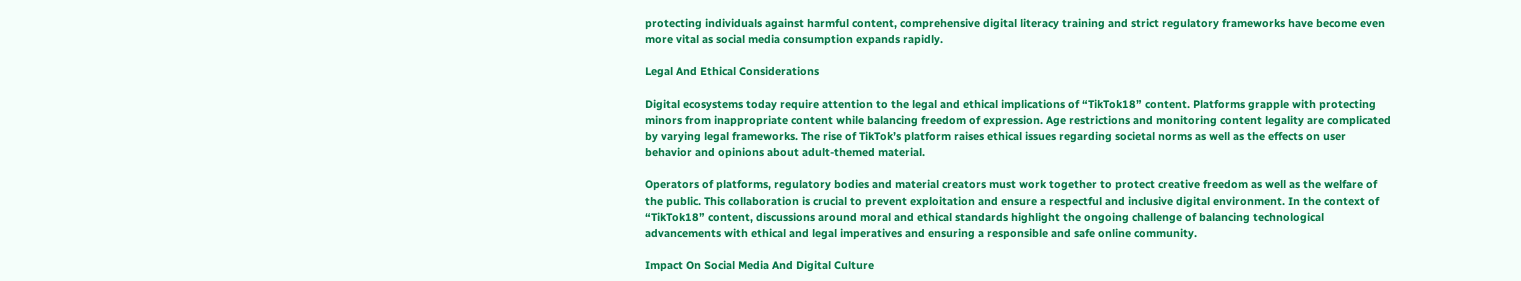protecting individuals against harmful content, comprehensive digital literacy training and strict regulatory frameworks have become even more vital as social media consumption expands rapidly.

Legal And Ethical Considerations

Digital ecosystems today require attention to the legal and ethical implications of “TikTok18” content. Platforms grapple with protecting minors from inappropriate content while balancing freedom of expression. Age restrictions and monitoring content legality are complicated by varying legal frameworks. The rise of TikTok’s platform raises ethical issues regarding societal norms as well as the effects on user behavior and opinions about adult-themed material.

Operators of platforms, regulatory bodies and material creators must work together to protect creative freedom as well as the welfare of the public. This collaboration is crucial to prevent exploitation and ensure a respectful and inclusive digital environment. In the context of “TikTok18” content, discussions around moral and ethical standards highlight the ongoing challenge of balancing technological advancements with ethical and legal imperatives and ensuring a responsible and safe online community.

Impact On Social Media And Digital Culture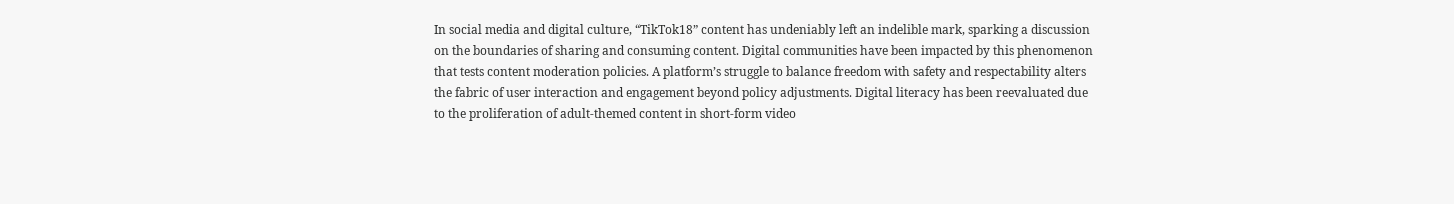In social media and digital culture, “TikTok18” content has undeniably left an indelible mark, sparking a discussion on the boundaries of sharing and consuming content. Digital communities have been impacted by this phenomenon that tests content moderation policies. A platform’s struggle to balance freedom with safety and respectability alters the fabric of user interaction and engagement beyond policy adjustments. Digital literacy has been reevaluated due to the proliferation of adult-themed content in short-form video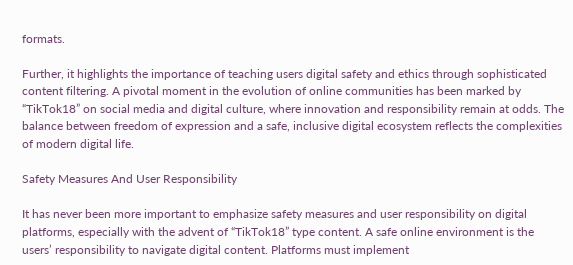formats.

Further, it highlights the importance of teaching users digital safety and ethics through sophisticated content filtering. A pivotal moment in the evolution of online communities has been marked by “TikTok18” on social media and digital culture, where innovation and responsibility remain at odds. The balance between freedom of expression and a safe, inclusive digital ecosystem reflects the complexities of modern digital life.

Safety Measures And User Responsibility

It has never been more important to emphasize safety measures and user responsibility on digital platforms, especially with the advent of “TikTok18” type content. A safe online environment is the users’ responsibility to navigate digital content. Platforms must implement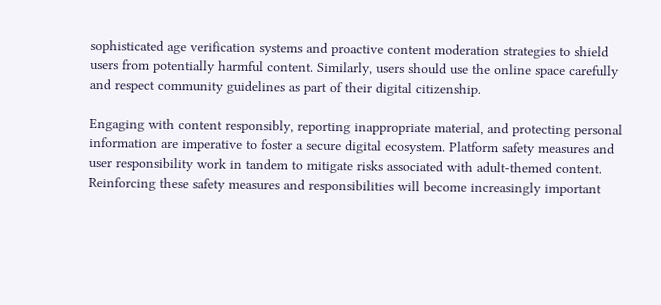sophisticated age verification systems and proactive content moderation strategies to shield users from potentially harmful content. Similarly, users should use the online space carefully and respect community guidelines as part of their digital citizenship.

Engaging with content responsibly, reporting inappropriate material, and protecting personal information are imperative to foster a secure digital ecosystem. Platform safety measures and user responsibility work in tandem to mitigate risks associated with adult-themed content. Reinforcing these safety measures and responsibilities will become increasingly important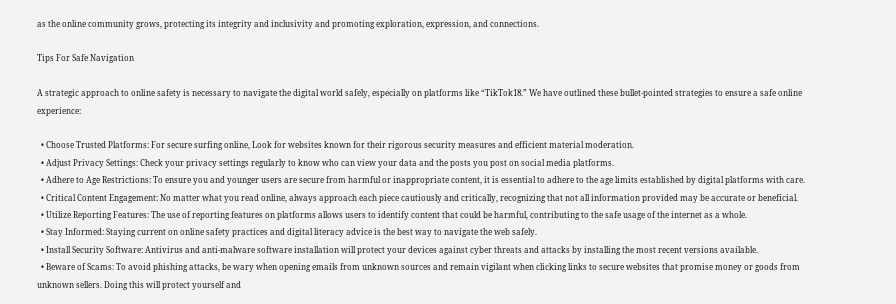as the online community grows, protecting its integrity and inclusivity and promoting exploration, expression, and connections.

Tips For Safe Navigation

A strategic approach to online safety is necessary to navigate the digital world safely, especially on platforms like “TikTok18.” We have outlined these bullet-pointed strategies to ensure a safe online experience:

  • Choose Trusted Platforms: For secure surfing online, Look for websites known for their rigorous security measures and efficient material moderation.
  • Adjust Privacy Settings: Check your privacy settings regularly to know who can view your data and the posts you post on social media platforms.
  • Adhere to Age Restrictions: To ensure you and younger users are secure from harmful or inappropriate content, it is essential to adhere to the age limits established by digital platforms with care.
  • Critical Content Engagement: No matter what you read online, always approach each piece cautiously and critically, recognizing that not all information provided may be accurate or beneficial.
  • Utilize Reporting Features: The use of reporting features on platforms allows users to identify content that could be harmful, contributing to the safe usage of the internet as a whole.
  • Stay Informed: Staying current on online safety practices and digital literacy advice is the best way to navigate the web safely.
  • Install Security Software: Antivirus and anti-malware software installation will protect your devices against cyber threats and attacks by installing the most recent versions available.
  • Beware of Scams: To avoid phishing attacks, be wary when opening emails from unknown sources and remain vigilant when clicking links to secure websites that promise money or goods from unknown sellers. Doing this will protect yourself and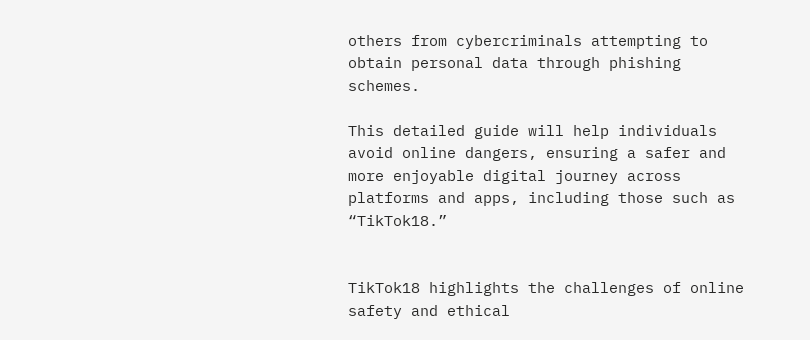others from cybercriminals attempting to obtain personal data through phishing schemes.

This detailed guide will help individuals avoid online dangers, ensuring a safer and more enjoyable digital journey across platforms and apps, including those such as “TikTok18.”


TikTok18 highlights the challenges of online safety and ethical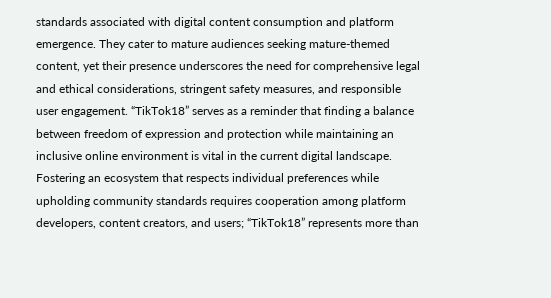standards associated with digital content consumption and platform emergence. They cater to mature audiences seeking mature-themed content, yet their presence underscores the need for comprehensive legal and ethical considerations, stringent safety measures, and responsible user engagement. “TikTok18” serves as a reminder that finding a balance between freedom of expression and protection while maintaining an inclusive online environment is vital in the current digital landscape. Fostering an ecosystem that respects individual preferences while upholding community standards requires cooperation among platform developers, content creators, and users; “TikTok18” represents more than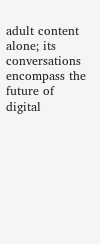adult content alone; its conversations encompass the future of digital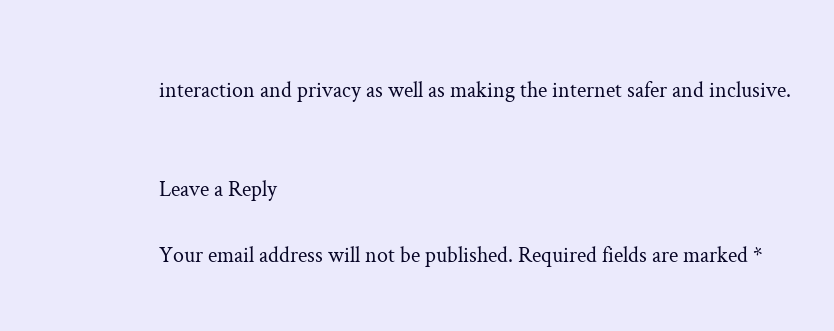interaction and privacy as well as making the internet safer and inclusive.


Leave a Reply

Your email address will not be published. Required fields are marked *